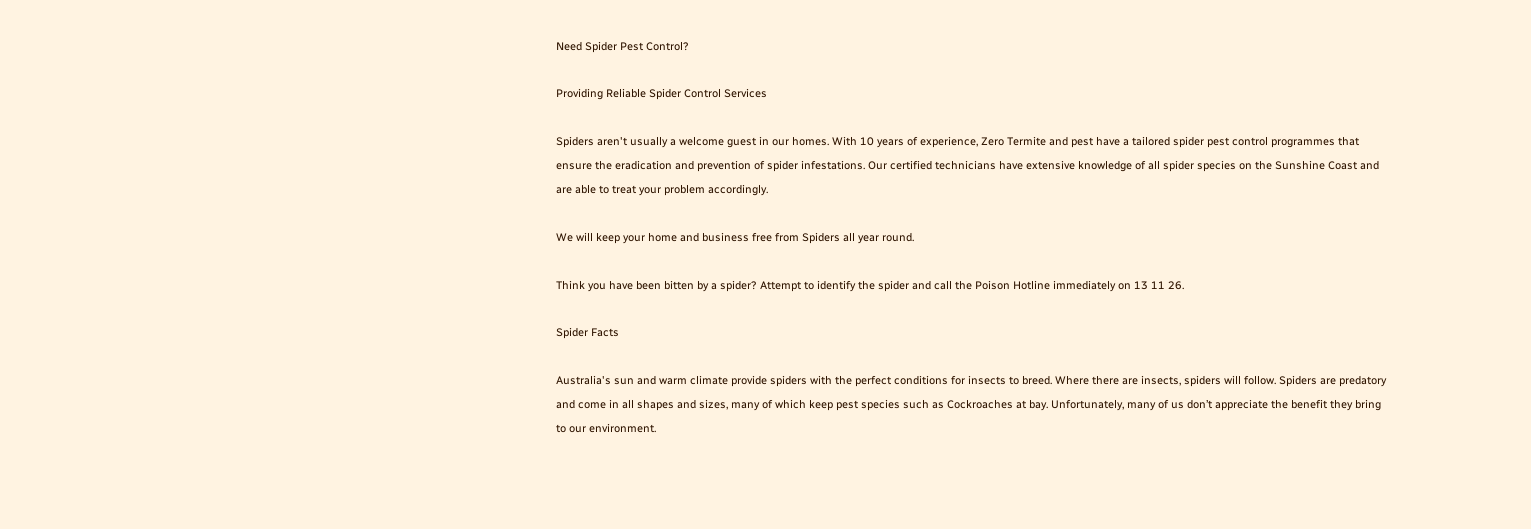Need Spider Pest Control?

Providing Reliable Spider Control Services

Spiders aren't usually a welcome guest in our homes. With 10 years of experience, Zero Termite and pest have a tailored spider pest control programmes that ensure the eradication and prevention of spider infestations. Our certified technicians have extensive knowledge of all spider species on the Sunshine Coast and are able to treat your problem accordingly.

We will keep your home and business free from Spiders all year round.

Think you have been bitten by a spider? Attempt to identify the spider and call the Poison Hotline immediately on 13 11 26.

Spider Facts

Australia's sun and warm climate provide spiders with the perfect conditions for insects to breed. Where there are insects, spiders will follow. Spiders are predatory and come in all shapes and sizes, many of which keep pest species such as Cockroaches at bay. Unfortunately, many of us don’t appreciate the benefit they bring to our environment.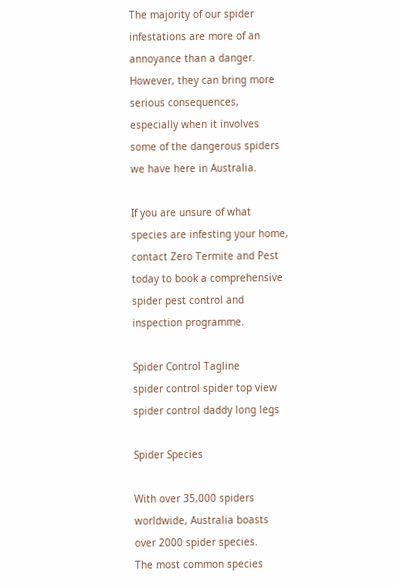The majority of our spider infestations are more of an annoyance than a danger. However, they can bring more serious consequences, especially when it involves some of the dangerous spiders we have here in Australia.

If you are unsure of what species are infesting your home, contact Zero Termite and Pest today to book a comprehensive spider pest control and inspection programme.

Spider Control Tagline
spider control spider top view
spider control daddy long legs

Spider Species

With over 35,000 spiders worldwide, Australia boasts over 2000 spider species.
The most common species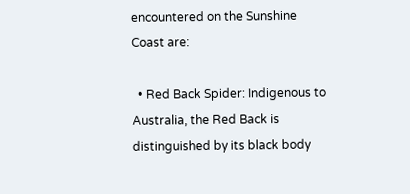encountered on the Sunshine Coast are:

  • Red Back Spider: Indigenous to Australia, the Red Back is distinguished by its black body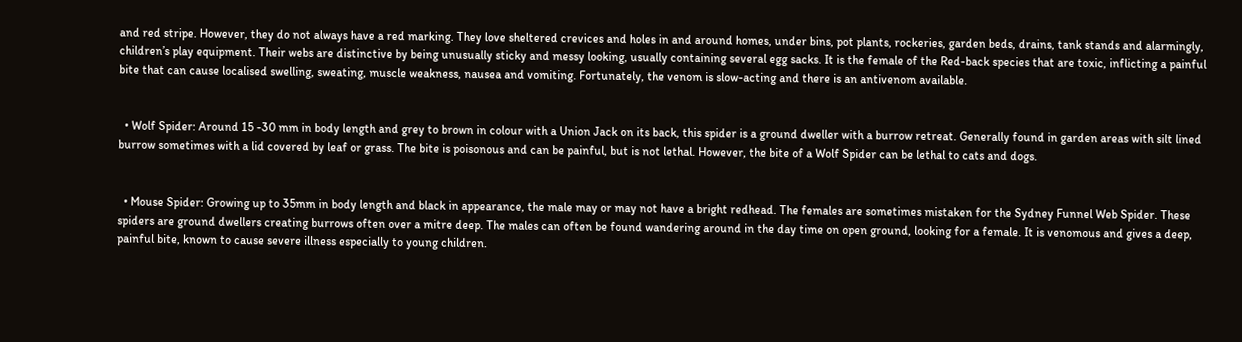and red stripe. However, they do not always have a red marking. They love sheltered crevices and holes in and around homes, under bins, pot plants, rockeries, garden beds, drains, tank stands and alarmingly, children’s play equipment. Their webs are distinctive by being unusually sticky and messy looking, usually containing several egg sacks. It is the female of the Red-back species that are toxic, inflicting a painful bite that can cause localised swelling, sweating, muscle weakness, nausea and vomiting. Fortunately, the venom is slow-acting and there is an antivenom available.


  • Wolf Spider: Around 15 -30 mm in body length and grey to brown in colour with a Union Jack on its back, this spider is a ground dweller with a burrow retreat. Generally found in garden areas with silt lined burrow sometimes with a lid covered by leaf or grass. The bite is poisonous and can be painful, but is not lethal. However, the bite of a Wolf Spider can be lethal to cats and dogs.


  • Mouse Spider: Growing up to 35mm in body length and black in appearance, the male may or may not have a bright redhead. The females are sometimes mistaken for the Sydney Funnel Web Spider. These spiders are ground dwellers creating burrows often over a mitre deep. The males can often be found wandering around in the day time on open ground, looking for a female. It is venomous and gives a deep, painful bite, known to cause severe illness especially to young children.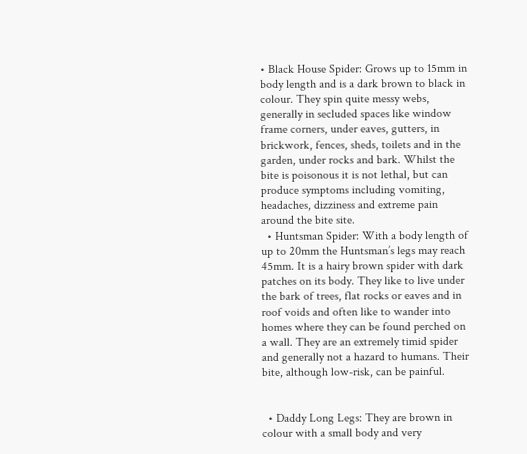• Black House Spider: Grows up to 15mm in body length and is a dark brown to black in colour. They spin quite messy webs, generally in secluded spaces like window frame corners, under eaves, gutters, in brickwork, fences, sheds, toilets and in the garden, under rocks and bark. Whilst the bite is poisonous it is not lethal, but can produce symptoms including vomiting, headaches, dizziness and extreme pain around the bite site.
  • Huntsman Spider: With a body length of up to 20mm the Huntsman’s legs may reach 45mm. It is a hairy brown spider with dark patches on its body. They like to live under the bark of trees, flat rocks or eaves and in roof voids and often like to wander into homes where they can be found perched on a wall. They are an extremely timid spider and generally not a hazard to humans. Their bite, although low-risk, can be painful.


  • Daddy Long Legs: They are brown in colour with a small body and very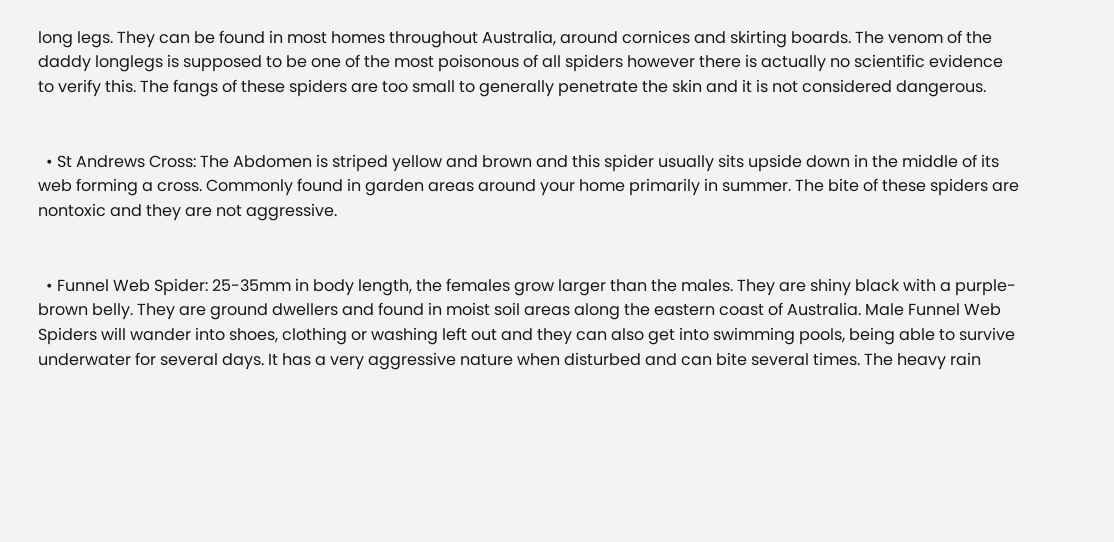long legs. They can be found in most homes throughout Australia, around cornices and skirting boards. The venom of the daddy longlegs is supposed to be one of the most poisonous of all spiders however there is actually no scientific evidence to verify this. The fangs of these spiders are too small to generally penetrate the skin and it is not considered dangerous.


  • St Andrews Cross: The Abdomen is striped yellow and brown and this spider usually sits upside down in the middle of its web forming a cross. Commonly found in garden areas around your home primarily in summer. The bite of these spiders are nontoxic and they are not aggressive.


  • Funnel Web Spider: 25-35mm in body length, the females grow larger than the males. They are shiny black with a purple-brown belly. They are ground dwellers and found in moist soil areas along the eastern coast of Australia. Male Funnel Web Spiders will wander into shoes, clothing or washing left out and they can also get into swimming pools, being able to survive underwater for several days. It has a very aggressive nature when disturbed and can bite several times. The heavy rain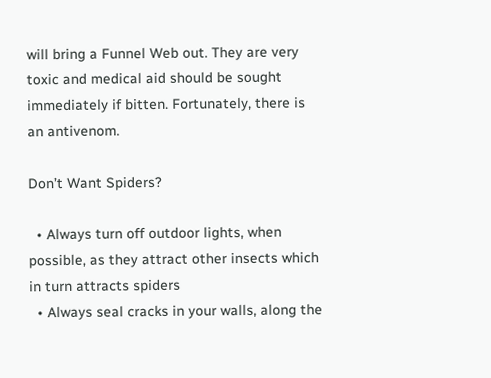will bring a Funnel Web out. They are very toxic and medical aid should be sought immediately if bitten. Fortunately, there is an antivenom.

Don’t Want Spiders?

  • Always turn off outdoor lights, when possible, as they attract other insects which in turn attracts spiders
  • Always seal cracks in your walls, along the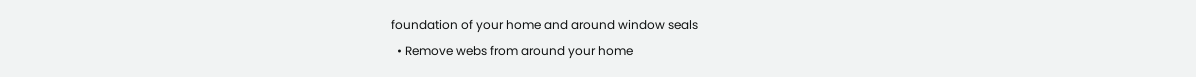foundation of your home and around window seals
  • Remove webs from around your home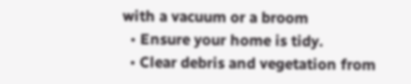with a vacuum or a broom
  • Ensure your home is tidy.
  • Clear debris and vegetation from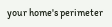your home's perimeter